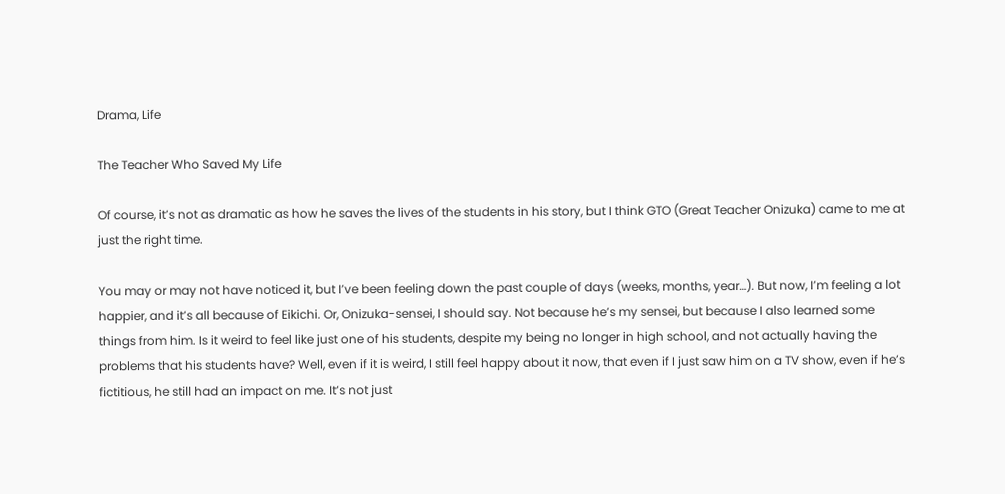Drama, Life

The Teacher Who Saved My Life

Of course, it’s not as dramatic as how he saves the lives of the students in his story, but I think GTO (Great Teacher Onizuka) came to me at just the right time.

You may or may not have noticed it, but I’ve been feeling down the past couple of days (weeks, months, year…). But now, I’m feeling a lot happier, and it’s all because of Eikichi. Or, Onizuka-sensei, I should say. Not because he’s my sensei, but because I also learned some things from him. Is it weird to feel like just one of his students, despite my being no longer in high school, and not actually having the problems that his students have? Well, even if it is weird, I still feel happy about it now, that even if I just saw him on a TV show, even if he’s fictitious, he still had an impact on me. It’s not just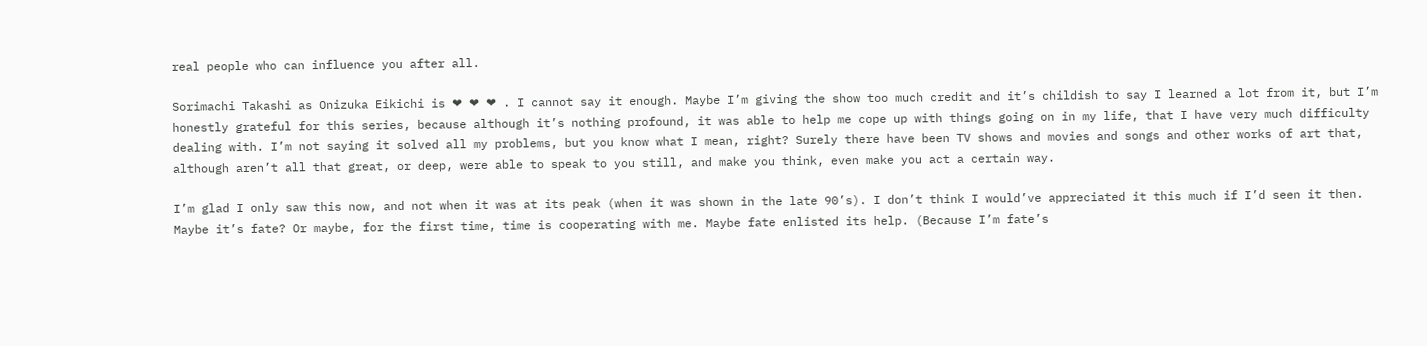real people who can influence you after all.

Sorimachi Takashi as Onizuka Eikichi is ❤ ❤ ❤ . I cannot say it enough. Maybe I’m giving the show too much credit and it’s childish to say I learned a lot from it, but I’m honestly grateful for this series, because although it’s nothing profound, it was able to help me cope up with things going on in my life, that I have very much difficulty dealing with. I’m not saying it solved all my problems, but you know what I mean, right? Surely there have been TV shows and movies and songs and other works of art that, although aren’t all that great, or deep, were able to speak to you still, and make you think, even make you act a certain way.

I’m glad I only saw this now, and not when it was at its peak (when it was shown in the late 90’s). I don’t think I would’ve appreciated it this much if I’d seen it then. Maybe it’s fate? Or maybe, for the first time, time is cooperating with me. Maybe fate enlisted its help. (Because I’m fate’s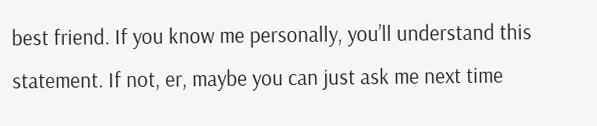best friend. If you know me personally, you’ll understand this statement. If not, er, maybe you can just ask me next time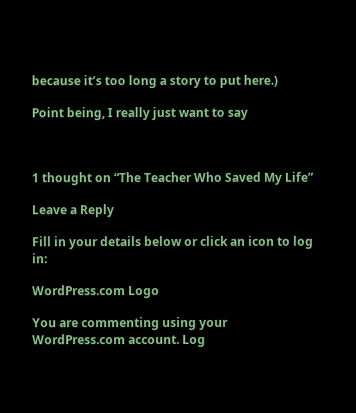because it’s too long a story to put here.)

Point being, I really just want to say



1 thought on “The Teacher Who Saved My Life”

Leave a Reply

Fill in your details below or click an icon to log in:

WordPress.com Logo

You are commenting using your WordPress.com account. Log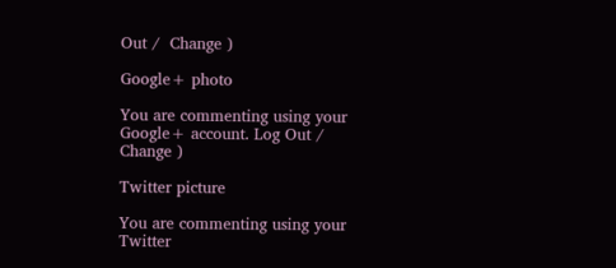Out /  Change )

Google+ photo

You are commenting using your Google+ account. Log Out /  Change )

Twitter picture

You are commenting using your Twitter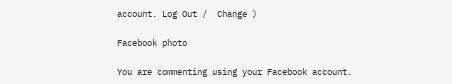account. Log Out /  Change )

Facebook photo

You are commenting using your Facebook account.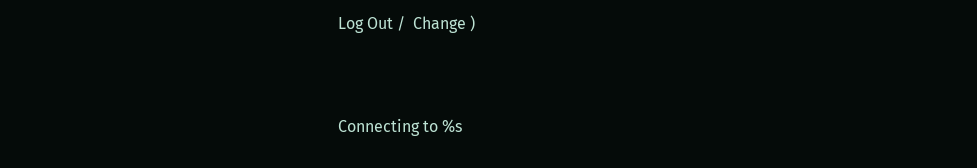Log Out /  Change )


Connecting to %s